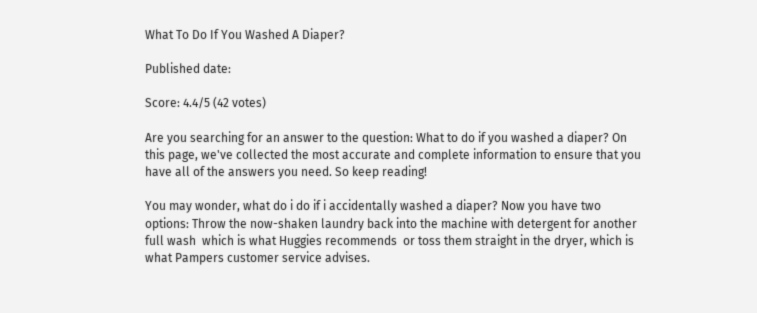What To Do If You Washed A Diaper?

Published date:

Score: 4.4/5 (42 votes)

Are you searching for an answer to the question: What to do if you washed a diaper? On this page, we've collected the most accurate and complete information to ensure that you have all of the answers you need. So keep reading!

You may wonder, what do i do if i accidentally washed a diaper? Now you have two options: Throw the now-shaken laundry back into the machine with detergent for another full wash  which is what Huggies recommends  or toss them straight in the dryer, which is what Pampers customer service advises.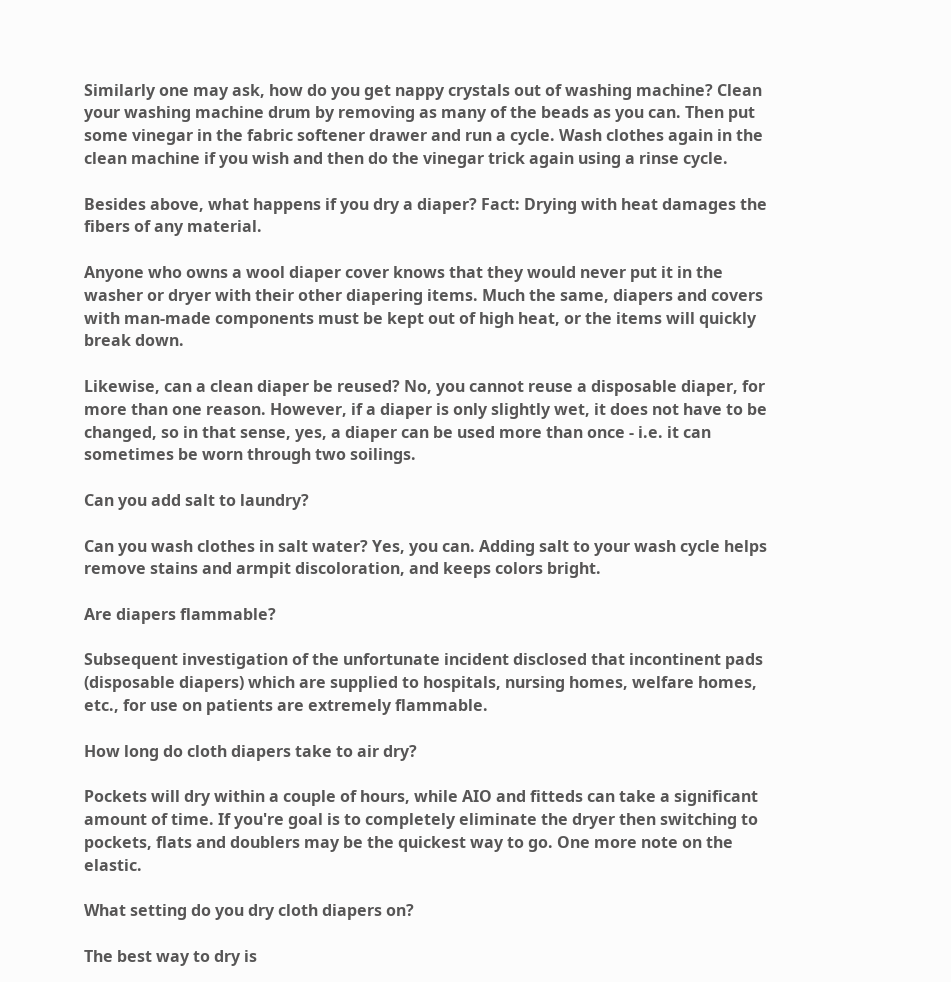Similarly one may ask, how do you get nappy crystals out of washing machine? Clean your washing machine drum by removing as many of the beads as you can. Then put some vinegar in the fabric softener drawer and run a cycle. Wash clothes again in the clean machine if you wish and then do the vinegar trick again using a rinse cycle.

Besides above, what happens if you dry a diaper? Fact: Drying with heat damages the fibers of any material.

Anyone who owns a wool diaper cover knows that they would never put it in the washer or dryer with their other diapering items. Much the same, diapers and covers with man-made components must be kept out of high heat, or the items will quickly break down.

Likewise, can a clean diaper be reused? No, you cannot reuse a disposable diaper, for more than one reason. However, if a diaper is only slightly wet, it does not have to be changed, so in that sense, yes, a diaper can be used more than once - i.e. it can sometimes be worn through two soilings.

Can you add salt to laundry?

Can you wash clothes in salt water? Yes, you can. Adding salt to your wash cycle helps remove stains and armpit discoloration, and keeps colors bright.

Are diapers flammable?

Subsequent investigation of the unfortunate incident disclosed that incontinent pads (disposable diapers) which are supplied to hospitals, nursing homes, welfare homes, etc., for use on patients are extremely flammable.

How long do cloth diapers take to air dry?

Pockets will dry within a couple of hours, while AIO and fitteds can take a significant amount of time. If you're goal is to completely eliminate the dryer then switching to pockets, flats and doublers may be the quickest way to go. One more note on the elastic.

What setting do you dry cloth diapers on?

The best way to dry is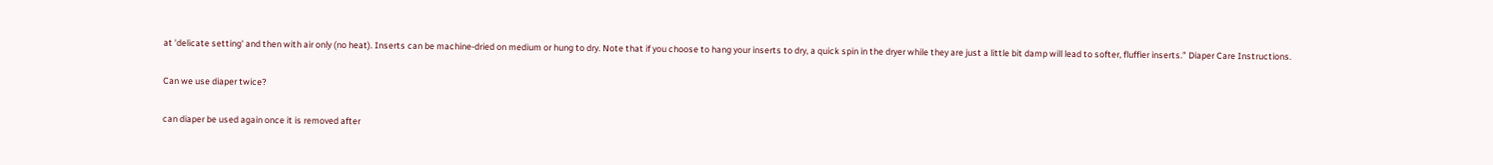at 'delicate setting' and then with air only (no heat). Inserts can be machine-dried on medium or hung to dry. Note that if you choose to hang your inserts to dry, a quick spin in the dryer while they are just a little bit damp will lead to softer, fluffier inserts.” Diaper Care Instructions.

Can we use diaper twice?

can diaper be used again once it is removed after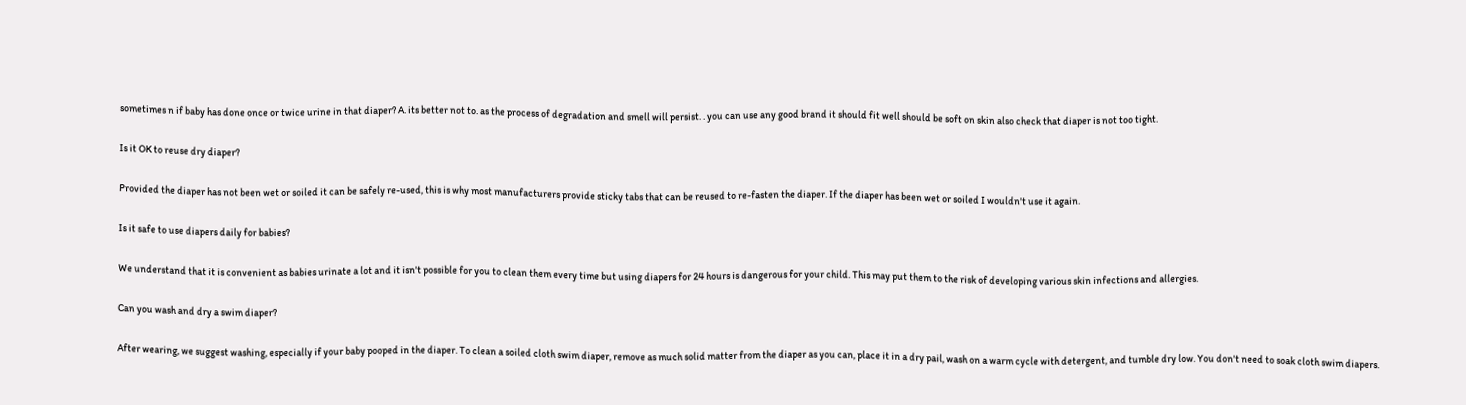sometimes n if baby has done once or twice urine in that diaper? A. its better not to. as the process of degradation and smell will persist. . you can use any good brand it should fit well should be soft on skin also check that diaper is not too tight.

Is it OK to reuse dry diaper?

Provided the diaper has not been wet or soiled it can be safely re-used, this is why most manufacturers provide sticky tabs that can be reused to re-fasten the diaper. If the diaper has been wet or soiled I wouldn't use it again.

Is it safe to use diapers daily for babies?

We understand that it is convenient as babies urinate a lot and it isn't possible for you to clean them every time but using diapers for 24 hours is dangerous for your child. This may put them to the risk of developing various skin infections and allergies.

Can you wash and dry a swim diaper?

After wearing, we suggest washing, especially if your baby pooped in the diaper. To clean a soiled cloth swim diaper, remove as much solid matter from the diaper as you can, place it in a dry pail, wash on a warm cycle with detergent, and tumble dry low. You don't need to soak cloth swim diapers.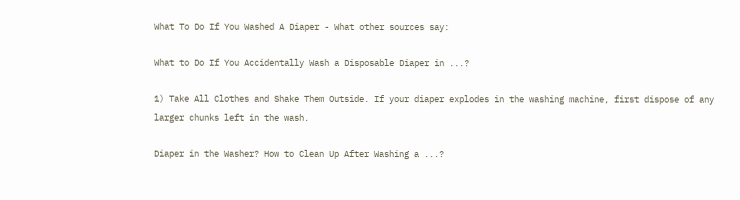What To Do If You Washed A Diaper - What other sources say:

What to Do If You Accidentally Wash a Disposable Diaper in ...?

1) Take All Clothes and Shake Them Outside. If your diaper explodes in the washing machine, first dispose of any larger chunks left in the wash.

Diaper in the Washer? How to Clean Up After Washing a ...?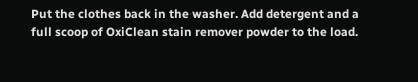Put the clothes back in the washer. Add detergent and a full scoop of OxiClean stain remover powder to the load.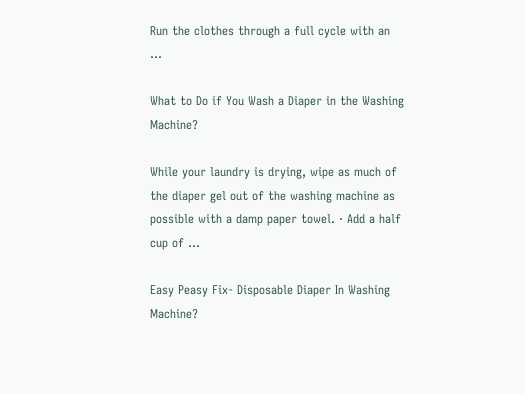Run the clothes through a full cycle with an ...

What to Do if You Wash a Diaper in the Washing Machine?

While your laundry is drying, wipe as much of the diaper gel out of the washing machine as possible with a damp paper towel. · Add a half cup of ...

Easy Peasy Fix- Disposable Diaper In Washing Machine?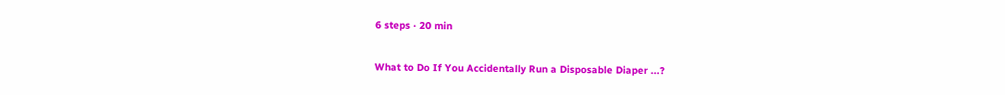6 steps · 20 min

What to Do If You Accidentally Run a Disposable Diaper ...?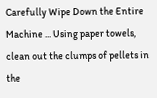Carefully Wipe Down the Entire Machine ... Using paper towels, clean out the clumps of pellets in the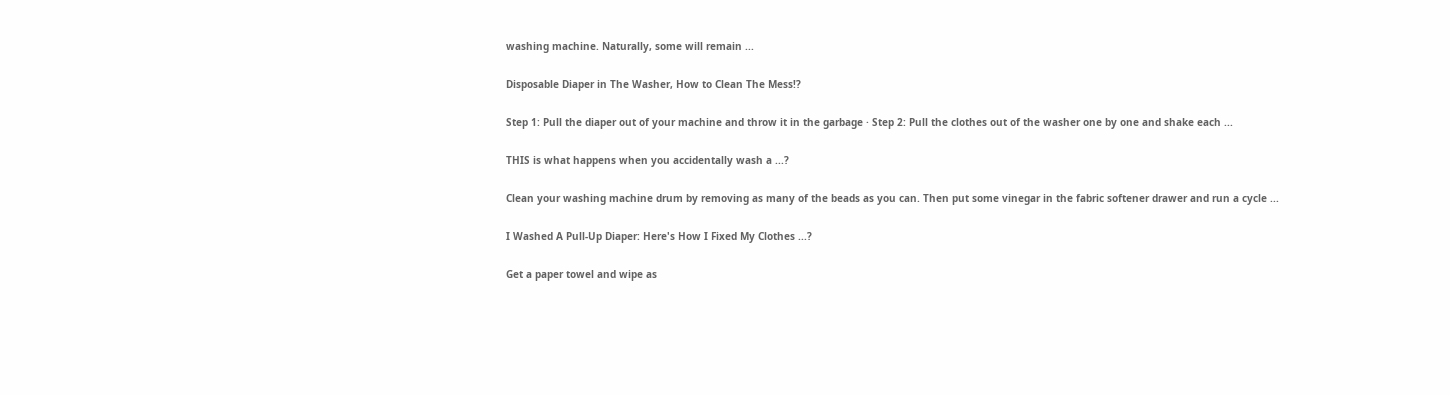washing machine. Naturally, some will remain ...

Disposable Diaper in The Washer, How to Clean The Mess!?

Step 1: Pull the diaper out of your machine and throw it in the garbage · Step 2: Pull the clothes out of the washer one by one and shake each ...

THIS is what happens when you accidentally wash a ...?

Clean your washing machine drum by removing as many of the beads as you can. Then put some vinegar in the fabric softener drawer and run a cycle ...

I Washed A Pull-Up Diaper: Here's How I Fixed My Clothes ...?

Get a paper towel and wipe as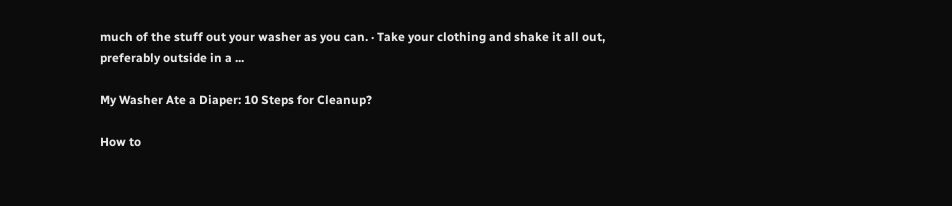much of the stuff out your washer as you can. · Take your clothing and shake it all out, preferably outside in a ...

My Washer Ate a Diaper: 10 Steps for Cleanup?

How to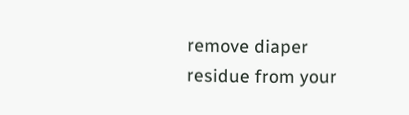remove diaper residue from your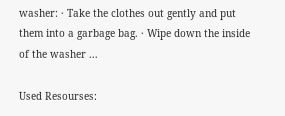washer: · Take the clothes out gently and put them into a garbage bag. · Wipe down the inside of the washer ...

Used Resourses: